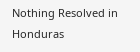Nothing Resolved in Honduras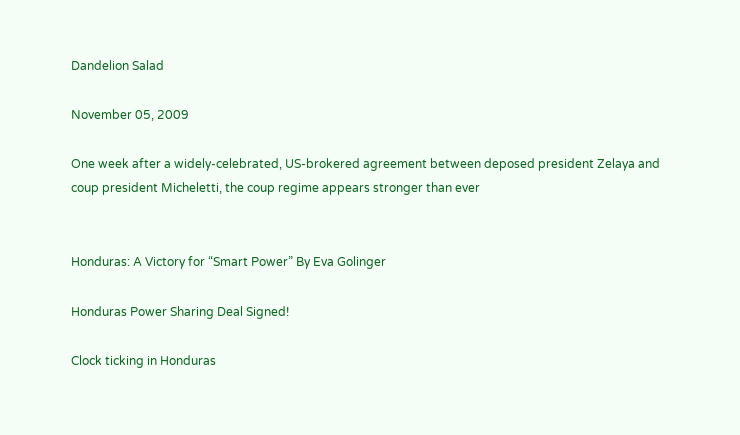Dandelion Salad

November 05, 2009

One week after a widely-celebrated, US-brokered agreement between deposed president Zelaya and coup president Micheletti, the coup regime appears stronger than ever


Honduras: A Victory for “Smart Power” By Eva Golinger

Honduras Power Sharing Deal Signed!

Clock ticking in Honduras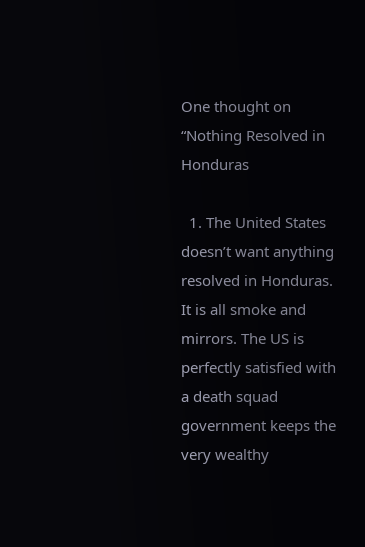One thought on “Nothing Resolved in Honduras

  1. The United States doesn’t want anything resolved in Honduras. It is all smoke and mirrors. The US is perfectly satisfied with a death squad government keeps the very wealthy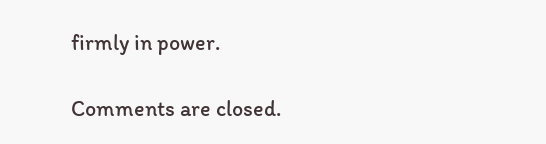firmly in power.

Comments are closed.